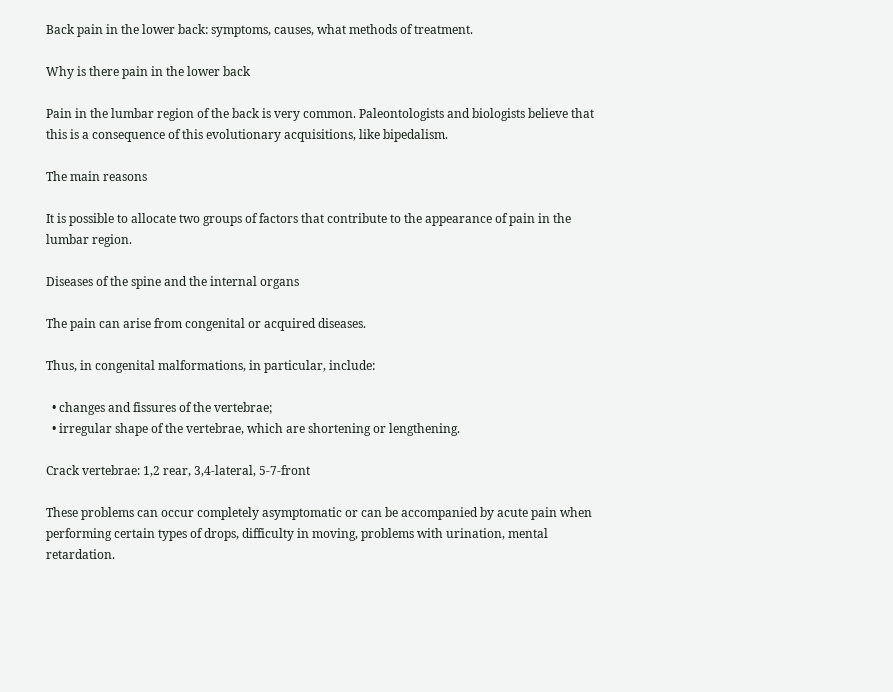Back pain in the lower back: symptoms, causes, what methods of treatment.

Why is there pain in the lower back

Pain in the lumbar region of the back is very common. Paleontologists and biologists believe that this is a consequence of this evolutionary acquisitions, like bipedalism.

The main reasons

It is possible to allocate two groups of factors that contribute to the appearance of pain in the lumbar region.

Diseases of the spine and the internal organs

The pain can arise from congenital or acquired diseases.

Thus, in congenital malformations, in particular, include:

  • changes and fissures of the vertebrae;
  • irregular shape of the vertebrae, which are shortening or lengthening.

Crack vertebrae: 1,2 rear, 3,4-lateral, 5-7-front

These problems can occur completely asymptomatic or can be accompanied by acute pain when performing certain types of drops, difficulty in moving, problems with urination, mental retardation.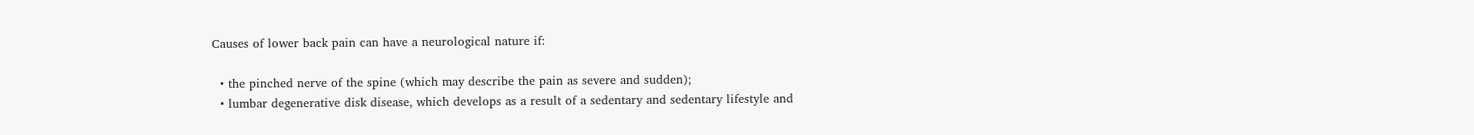Causes of lower back pain can have a neurological nature if:

  • the pinched nerve of the spine (which may describe the pain as severe and sudden);
  • lumbar degenerative disk disease, which develops as a result of a sedentary and sedentary lifestyle and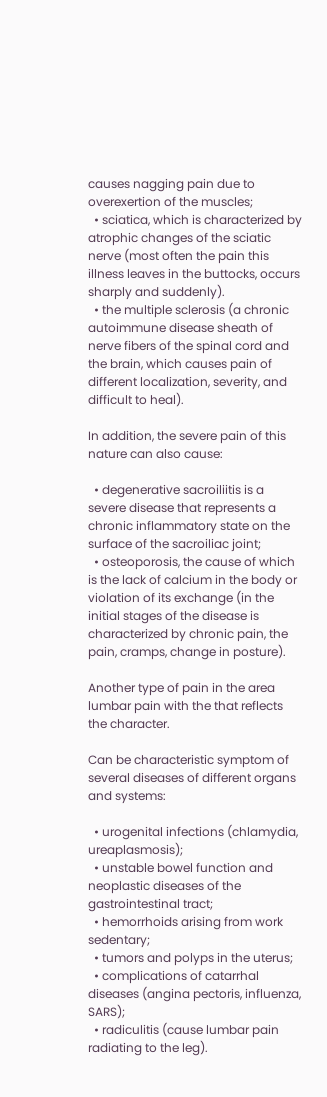causes nagging pain due to overexertion of the muscles;
  • sciatica, which is characterized by atrophic changes of the sciatic nerve (most often the pain this illness leaves in the buttocks, occurs sharply and suddenly).
  • the multiple sclerosis (a chronic autoimmune disease sheath of nerve fibers of the spinal cord and the brain, which causes pain of different localization, severity, and difficult to heal).

In addition, the severe pain of this nature can also cause:

  • degenerative sacroiliitis is a severe disease that represents a chronic inflammatory state on the surface of the sacroiliac joint;
  • osteoporosis, the cause of which is the lack of calcium in the body or violation of its exchange (in the initial stages of the disease is characterized by chronic pain, the pain, cramps, change in posture).

Another type of pain in the area lumbar pain with the that reflects the character.

Can be characteristic symptom of several diseases of different organs and systems:

  • urogenital infections (chlamydia, ureaplasmosis);
  • unstable bowel function and neoplastic diseases of the gastrointestinal tract;
  • hemorrhoids arising from work sedentary;
  • tumors and polyps in the uterus;
  • complications of catarrhal diseases (angina pectoris, influenza, SARS);
  • radiculitis (cause lumbar pain radiating to the leg).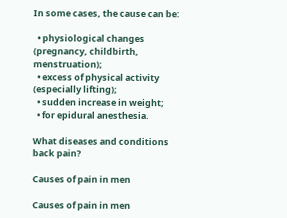In some cases, the cause can be:

  • physiological changes (pregnancy, childbirth, menstruation);
  • excess of physical activity (especially lifting);
  • sudden increase in weight;
  • for epidural anesthesia.

What diseases and conditions back pain?

Causes of pain in men

Causes of pain in men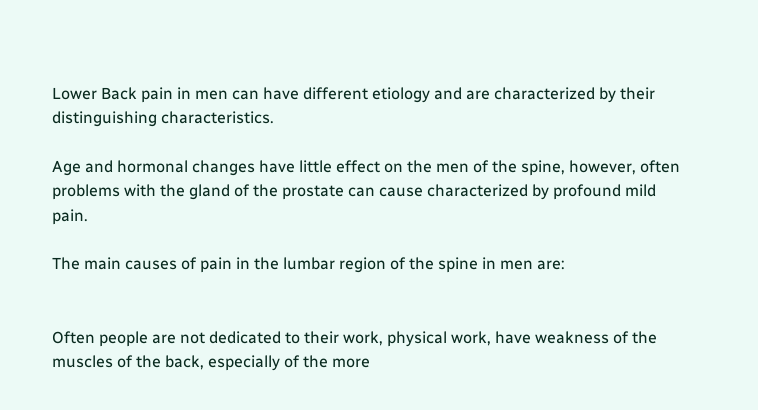Lower Back pain in men can have different etiology and are characterized by their distinguishing characteristics.

Age and hormonal changes have little effect on the men of the spine, however, often problems with the gland of the prostate can cause characterized by profound mild pain.

The main causes of pain in the lumbar region of the spine in men are:


Often people are not dedicated to their work, physical work, have weakness of the muscles of the back, especially of the more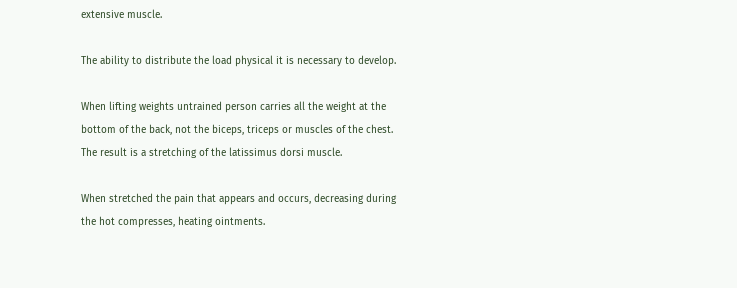extensive muscle.

The ability to distribute the load physical it is necessary to develop.

When lifting weights untrained person carries all the weight at the bottom of the back, not the biceps, triceps or muscles of the chest. The result is a stretching of the latissimus dorsi muscle.

When stretched the pain that appears and occurs, decreasing during the hot compresses, heating ointments.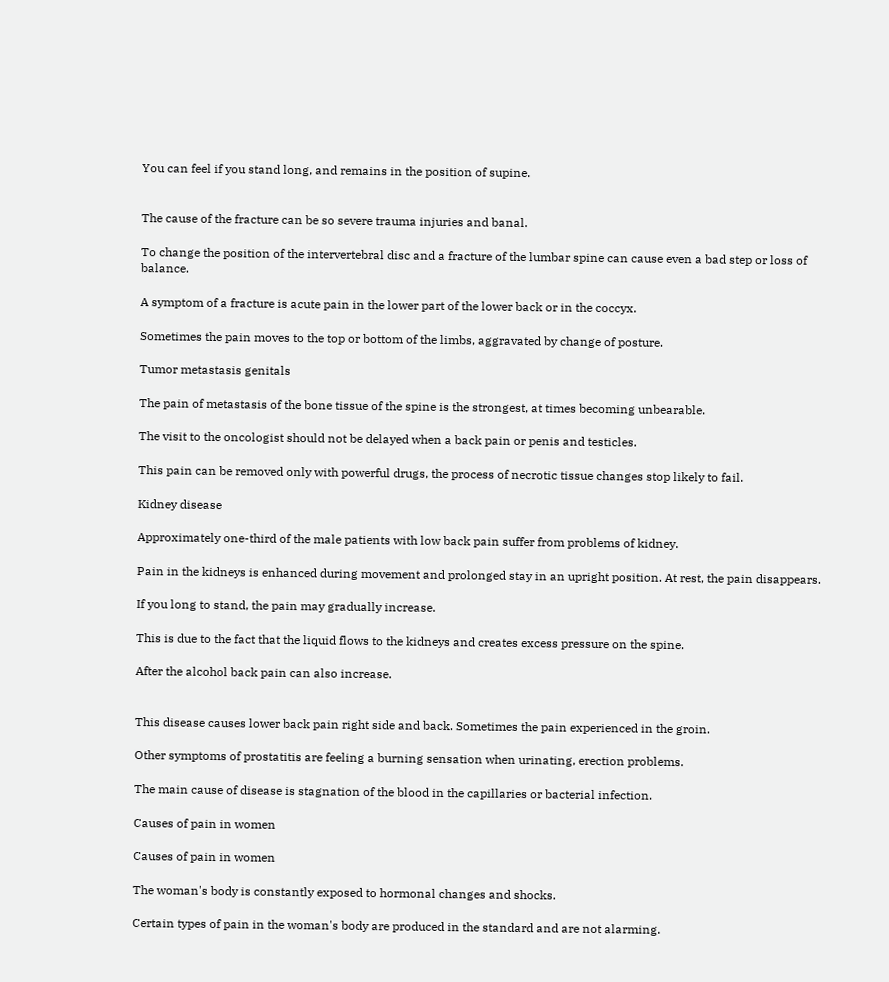You can feel if you stand long, and remains in the position of supine.


The cause of the fracture can be so severe trauma injuries and banal.

To change the position of the intervertebral disc and a fracture of the lumbar spine can cause even a bad step or loss of balance.

A symptom of a fracture is acute pain in the lower part of the lower back or in the coccyx.

Sometimes the pain moves to the top or bottom of the limbs, aggravated by change of posture.

Tumor metastasis genitals

The pain of metastasis of the bone tissue of the spine is the strongest, at times becoming unbearable.

The visit to the oncologist should not be delayed when a back pain or penis and testicles.

This pain can be removed only with powerful drugs, the process of necrotic tissue changes stop likely to fail.

Kidney disease

Approximately one-third of the male patients with low back pain suffer from problems of kidney.

Pain in the kidneys is enhanced during movement and prolonged stay in an upright position. At rest, the pain disappears.

If you long to stand, the pain may gradually increase.

This is due to the fact that the liquid flows to the kidneys and creates excess pressure on the spine.

After the alcohol back pain can also increase.


This disease causes lower back pain right side and back. Sometimes the pain experienced in the groin.

Other symptoms of prostatitis are feeling a burning sensation when urinating, erection problems.

The main cause of disease is stagnation of the blood in the capillaries or bacterial infection.

Causes of pain in women

Causes of pain in women

The woman's body is constantly exposed to hormonal changes and shocks.

Certain types of pain in the woman's body are produced in the standard and are not alarming.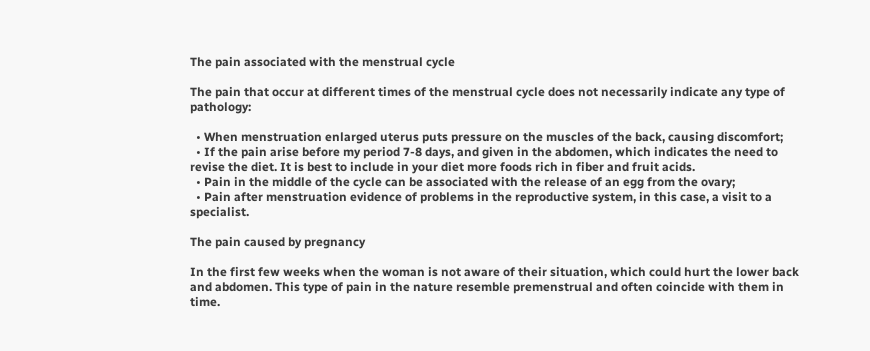The pain associated with the menstrual cycle

The pain that occur at different times of the menstrual cycle does not necessarily indicate any type of pathology:

  • When menstruation enlarged uterus puts pressure on the muscles of the back, causing discomfort;
  • If the pain arise before my period 7-8 days, and given in the abdomen, which indicates the need to revise the diet. It is best to include in your diet more foods rich in fiber and fruit acids.
  • Pain in the middle of the cycle can be associated with the release of an egg from the ovary;
  • Pain after menstruation evidence of problems in the reproductive system, in this case, a visit to a specialist.

The pain caused by pregnancy

In the first few weeks when the woman is not aware of their situation, which could hurt the lower back and abdomen. This type of pain in the nature resemble premenstrual and often coincide with them in time.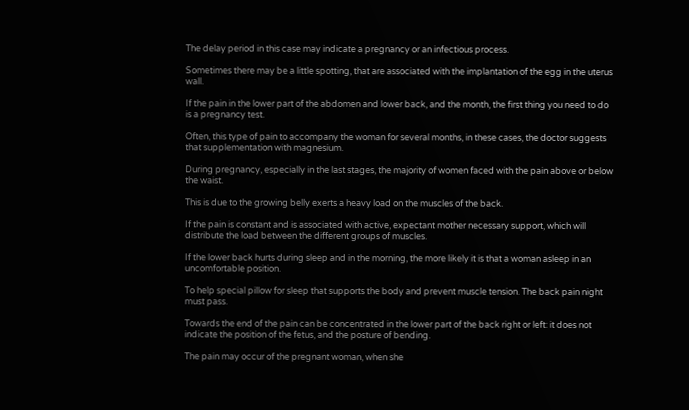The delay period in this case may indicate a pregnancy or an infectious process.

Sometimes there may be a little spotting, that are associated with the implantation of the egg in the uterus wall.

If the pain in the lower part of the abdomen and lower back, and the month, the first thing you need to do is a pregnancy test.

Often, this type of pain to accompany the woman for several months, in these cases, the doctor suggests that supplementation with magnesium.

During pregnancy, especially in the last stages, the majority of women faced with the pain above or below the waist.

This is due to the growing belly exerts a heavy load on the muscles of the back.

If the pain is constant and is associated with active, expectant mother necessary support, which will distribute the load between the different groups of muscles.

If the lower back hurts during sleep and in the morning, the more likely it is that a woman asleep in an uncomfortable position.

To help special pillow for sleep that supports the body and prevent muscle tension. The back pain night must pass.

Towards the end of the pain can be concentrated in the lower part of the back right or left: it does not indicate the position of the fetus, and the posture of bending.

The pain may occur of the pregnant woman, when she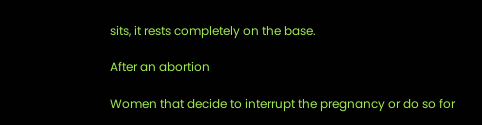sits, it rests completely on the base.

After an abortion

Women that decide to interrupt the pregnancy or do so for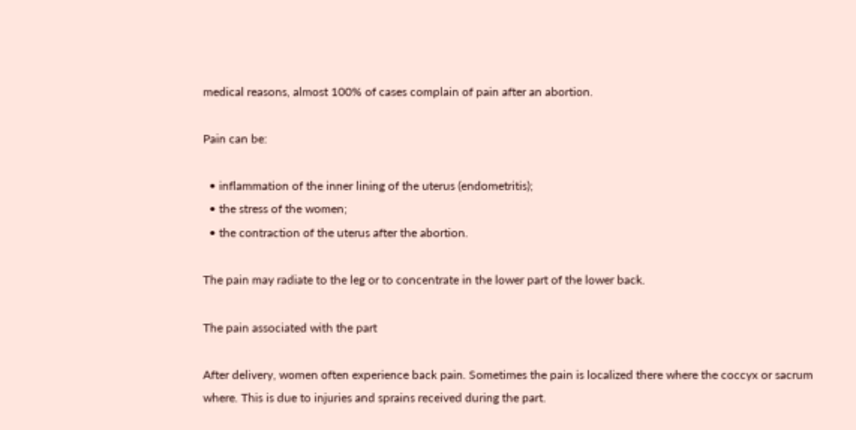medical reasons, almost 100% of cases complain of pain after an abortion.

Pain can be:

  • inflammation of the inner lining of the uterus (endometritis);
  • the stress of the women;
  • the contraction of the uterus after the abortion.

The pain may radiate to the leg or to concentrate in the lower part of the lower back.

The pain associated with the part

After delivery, women often experience back pain. Sometimes the pain is localized there where the coccyx or sacrum where. This is due to injuries and sprains received during the part.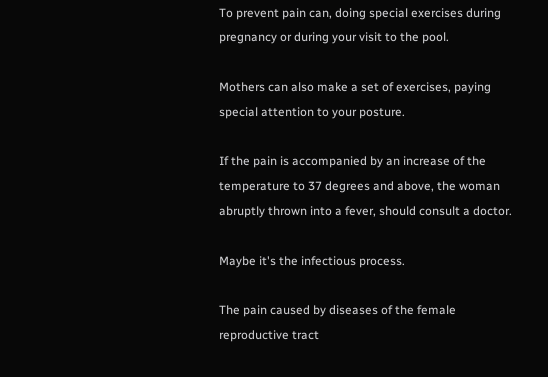To prevent pain can, doing special exercises during pregnancy or during your visit to the pool.

Mothers can also make a set of exercises, paying special attention to your posture.

If the pain is accompanied by an increase of the temperature to 37 degrees and above, the woman abruptly thrown into a fever, should consult a doctor.

Maybe it's the infectious process.

The pain caused by diseases of the female reproductive tract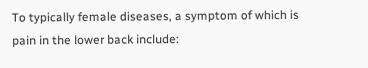To typically female diseases, a symptom of which is pain in the lower back include: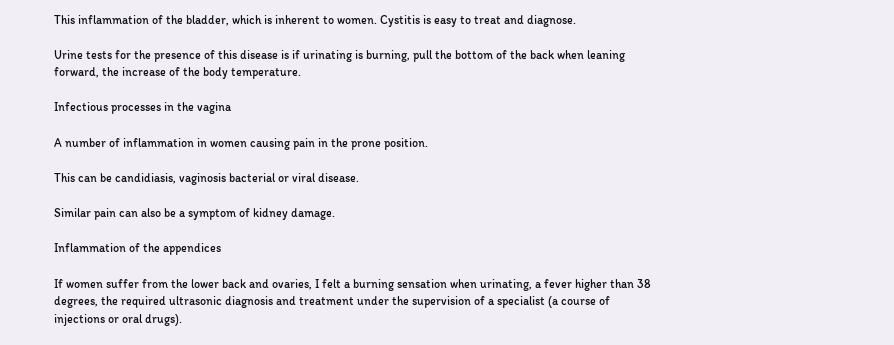This inflammation of the bladder, which is inherent to women. Cystitis is easy to treat and diagnose.

Urine tests for the presence of this disease is if urinating is burning, pull the bottom of the back when leaning forward, the increase of the body temperature.

Infectious processes in the vagina

A number of inflammation in women causing pain in the prone position.

This can be candidiasis, vaginosis bacterial or viral disease.

Similar pain can also be a symptom of kidney damage.

Inflammation of the appendices

If women suffer from the lower back and ovaries, I felt a burning sensation when urinating, a fever higher than 38 degrees, the required ultrasonic diagnosis and treatment under the supervision of a specialist (a course of injections or oral drugs).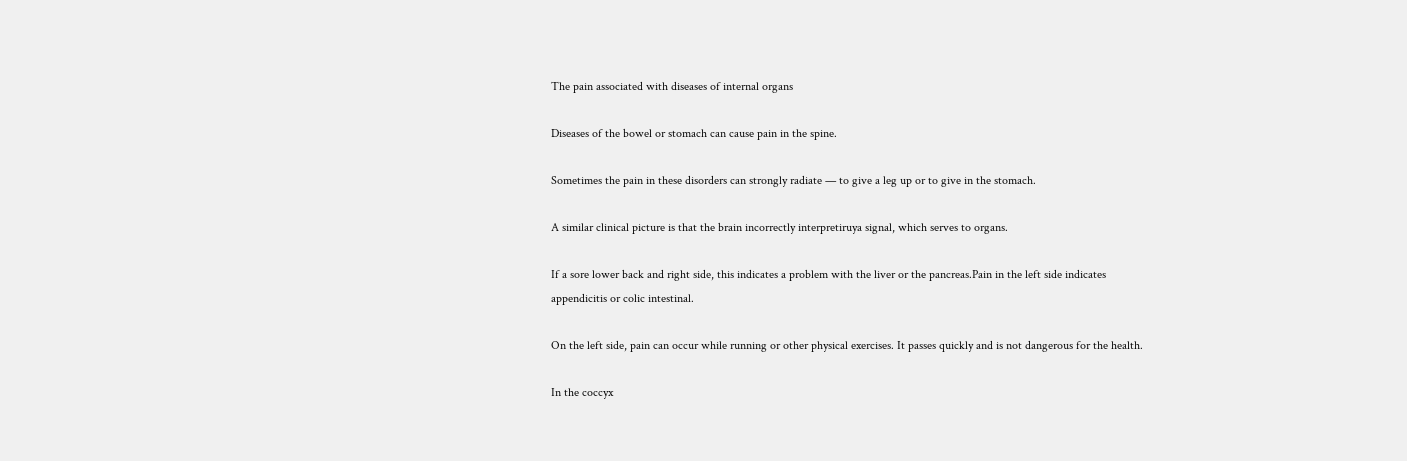The pain associated with diseases of internal organs

Diseases of the bowel or stomach can cause pain in the spine.

Sometimes the pain in these disorders can strongly radiate — to give a leg up or to give in the stomach.

A similar clinical picture is that the brain incorrectly interpretiruya signal, which serves to organs.

If a sore lower back and right side, this indicates a problem with the liver or the pancreas.Pain in the left side indicates appendicitis or colic intestinal.

On the left side, pain can occur while running or other physical exercises. It passes quickly and is not dangerous for the health.

In the coccyx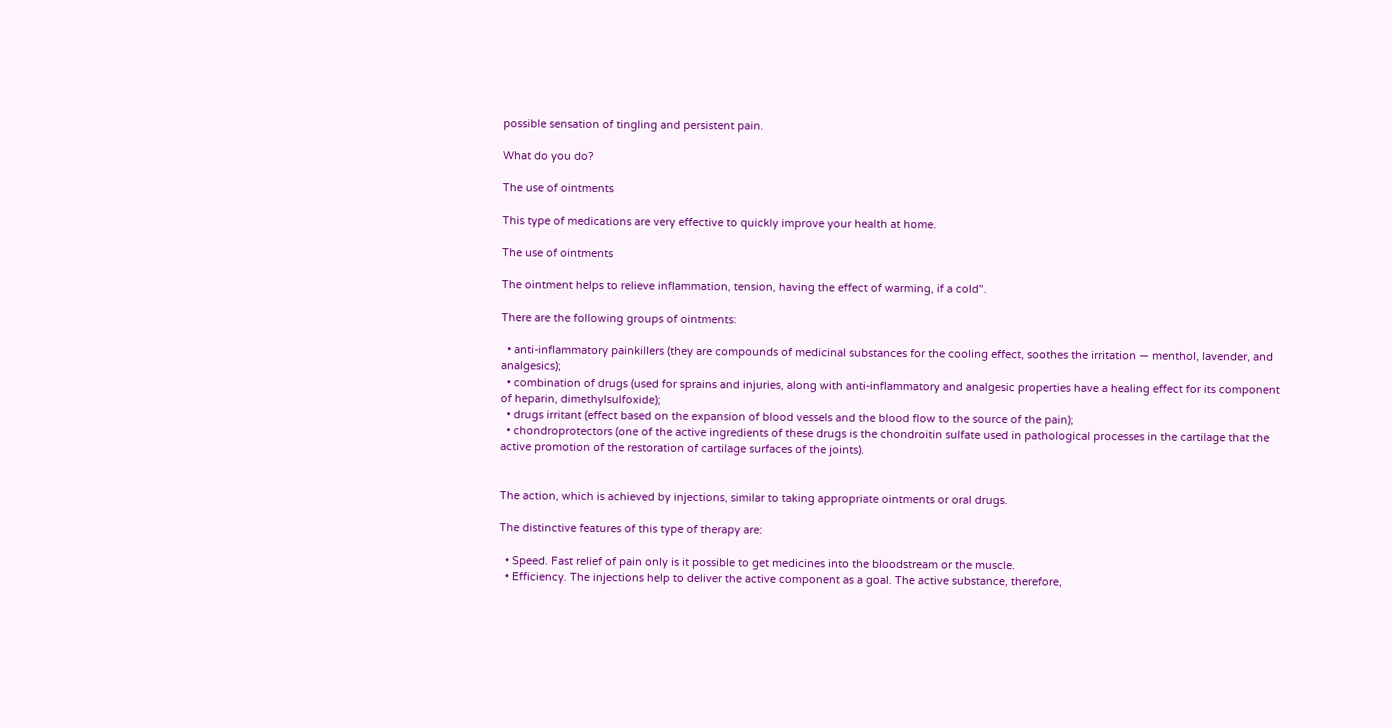possible sensation of tingling and persistent pain.

What do you do?

The use of ointments

This type of medications are very effective to quickly improve your health at home.

The use of ointments

The ointment helps to relieve inflammation, tension, having the effect of warming, if a cold".

There are the following groups of ointments:

  • anti-inflammatory painkillers (they are compounds of medicinal substances for the cooling effect, soothes the irritation — menthol, lavender, and analgesics);
  • combination of drugs (used for sprains and injuries, along with anti-inflammatory and analgesic properties have a healing effect for its component of heparin, dimethylsulfoxide);
  • drugs irritant (effect based on the expansion of blood vessels and the blood flow to the source of the pain);
  • chondroprotectors (one of the active ingredients of these drugs is the chondroitin sulfate used in pathological processes in the cartilage that the active promotion of the restoration of cartilage surfaces of the joints).


The action, which is achieved by injections, similar to taking appropriate ointments or oral drugs.

The distinctive features of this type of therapy are:

  • Speed. Fast relief of pain only is it possible to get medicines into the bloodstream or the muscle.
  • Efficiency. The injections help to deliver the active component as a goal. The active substance, therefore,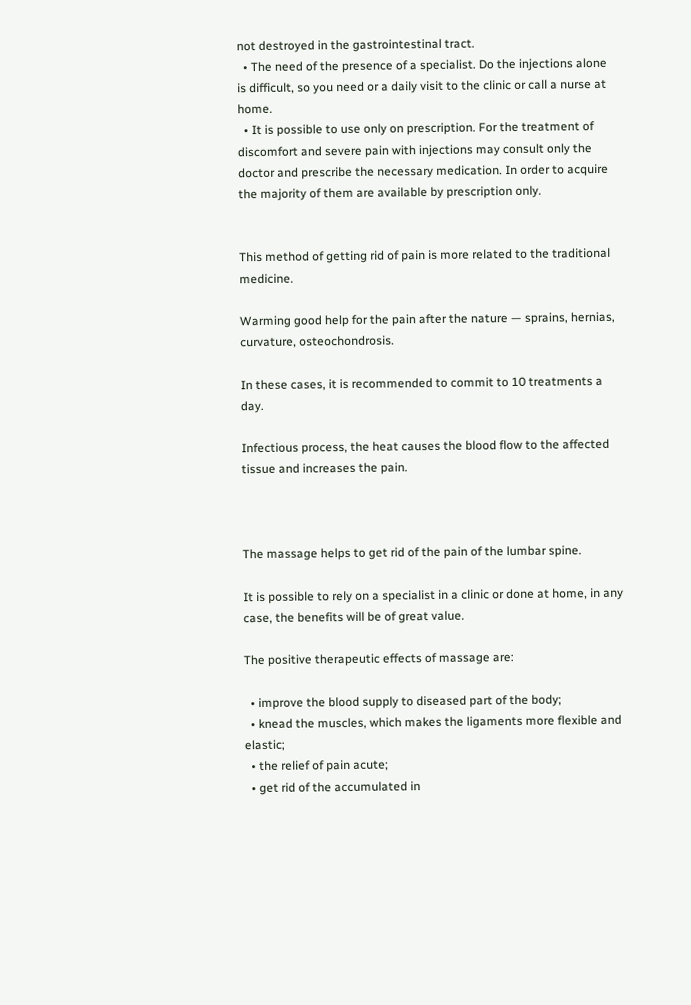not destroyed in the gastrointestinal tract.
  • The need of the presence of a specialist. Do the injections alone is difficult, so you need or a daily visit to the clinic or call a nurse at home.
  • It is possible to use only on prescription. For the treatment of discomfort and severe pain with injections may consult only the doctor and prescribe the necessary medication. In order to acquire the majority of them are available by prescription only.


This method of getting rid of pain is more related to the traditional medicine.

Warming good help for the pain after the nature — sprains, hernias, curvature, osteochondrosis.

In these cases, it is recommended to commit to 10 treatments a day.

Infectious process, the heat causes the blood flow to the affected tissue and increases the pain.



The massage helps to get rid of the pain of the lumbar spine.

It is possible to rely on a specialist in a clinic or done at home, in any case, the benefits will be of great value.

The positive therapeutic effects of massage are:

  • improve the blood supply to diseased part of the body;
  • knead the muscles, which makes the ligaments more flexible and elastic;
  • the relief of pain acute;
  • get rid of the accumulated in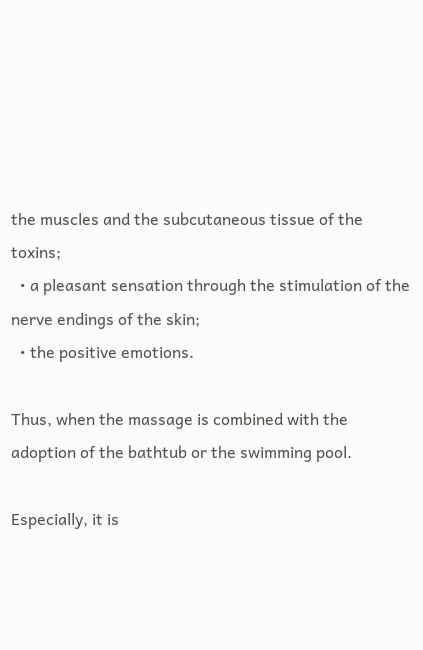the muscles and the subcutaneous tissue of the toxins;
  • a pleasant sensation through the stimulation of the nerve endings of the skin;
  • the positive emotions.

Thus, when the massage is combined with the adoption of the bathtub or the swimming pool.

Especially, it is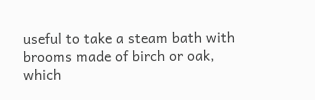useful to take a steam bath with brooms made of birch or oak, which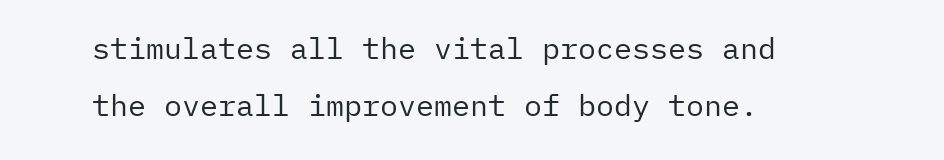stimulates all the vital processes and the overall improvement of body tone.